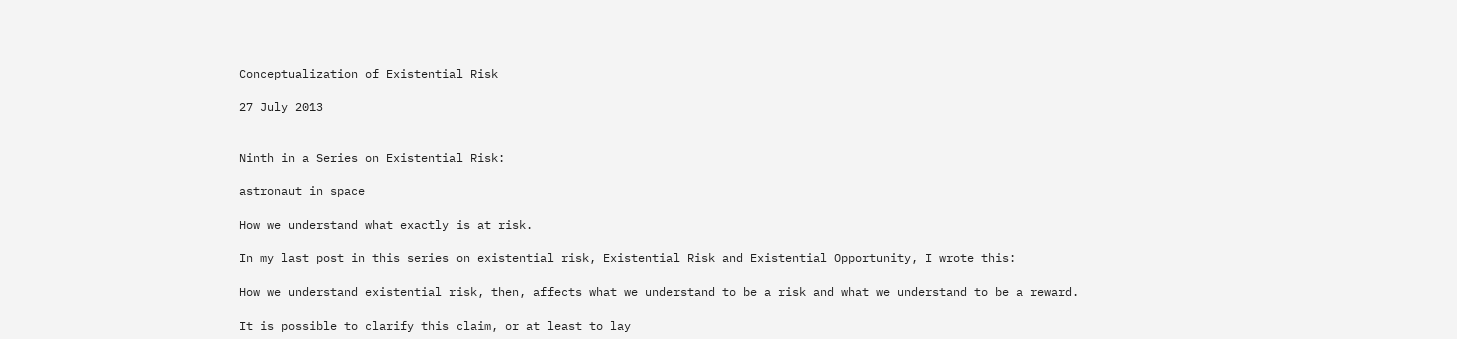Conceptualization of Existential Risk

27 July 2013


Ninth in a Series on Existential Risk:

astronaut in space

How we understand what exactly is at risk.

In my last post in this series on existential risk, Existential Risk and Existential Opportunity, I wrote this:

How we understand existential risk, then, affects what we understand to be a risk and what we understand to be a reward.

It is possible to clarify this claim, or at least to lay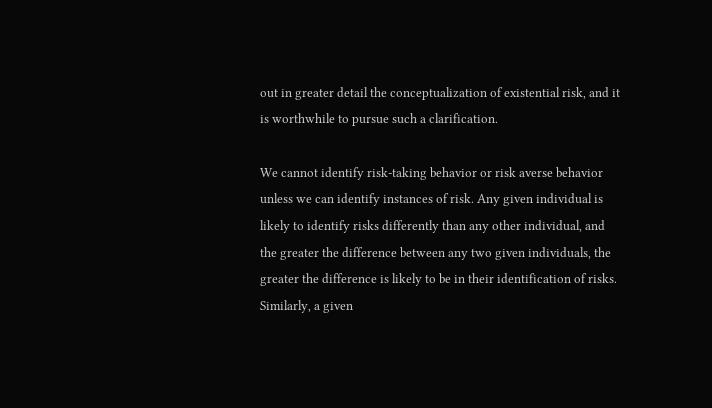out in greater detail the conceptualization of existential risk, and it is worthwhile to pursue such a clarification.

We cannot identify risk-taking behavior or risk averse behavior unless we can identify instances of risk. Any given individual is likely to identify risks differently than any other individual, and the greater the difference between any two given individuals, the greater the difference is likely to be in their identification of risks. Similarly, a given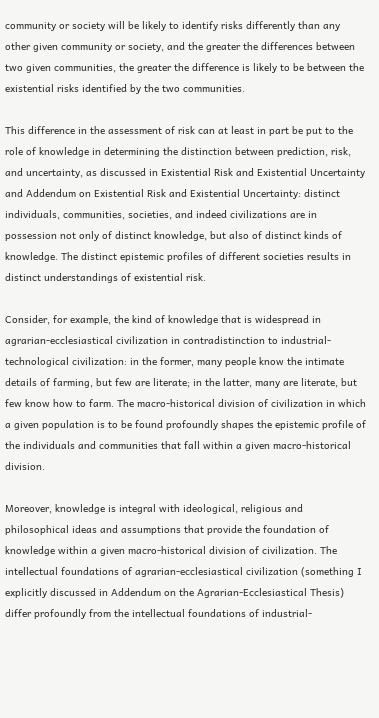community or society will be likely to identify risks differently than any other given community or society, and the greater the differences between two given communities, the greater the difference is likely to be between the existential risks identified by the two communities.

This difference in the assessment of risk can at least in part be put to the role of knowledge in determining the distinction between prediction, risk, and uncertainty, as discussed in Existential Risk and Existential Uncertainty and Addendum on Existential Risk and Existential Uncertainty: distinct individuals, communities, societies, and indeed civilizations are in possession not only of distinct knowledge, but also of distinct kinds of knowledge. The distinct epistemic profiles of different societies results in distinct understandings of existential risk.

Consider, for example, the kind of knowledge that is widespread in agrarian-ecclesiastical civilization in contradistinction to industrial-technological civilization: in the former, many people know the intimate details of farming, but few are literate; in the latter, many are literate, but few know how to farm. The macro-historical division of civilization in which a given population is to be found profoundly shapes the epistemic profile of the individuals and communities that fall within a given macro-historical division.

Moreover, knowledge is integral with ideological, religious and philosophical ideas and assumptions that provide the foundation of knowledge within a given macro-historical division of civilization. The intellectual foundations of agrarian-ecclesiastical civilization (something I explicitly discussed in Addendum on the Agrarian-Ecclesiastical Thesis) differ profoundly from the intellectual foundations of industrial-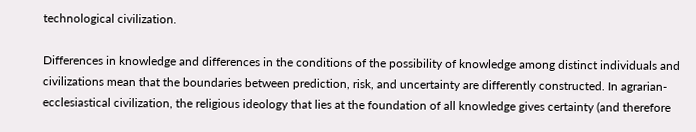technological civilization.

Differences in knowledge and differences in the conditions of the possibility of knowledge among distinct individuals and civilizations mean that the boundaries between prediction, risk, and uncertainty are differently constructed. In agrarian-ecclesiastical civilization, the religious ideology that lies at the foundation of all knowledge gives certainty (and therefore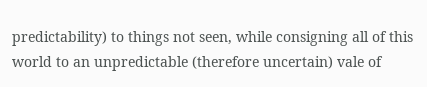predictability) to things not seen, while consigning all of this world to an unpredictable (therefore uncertain) vale of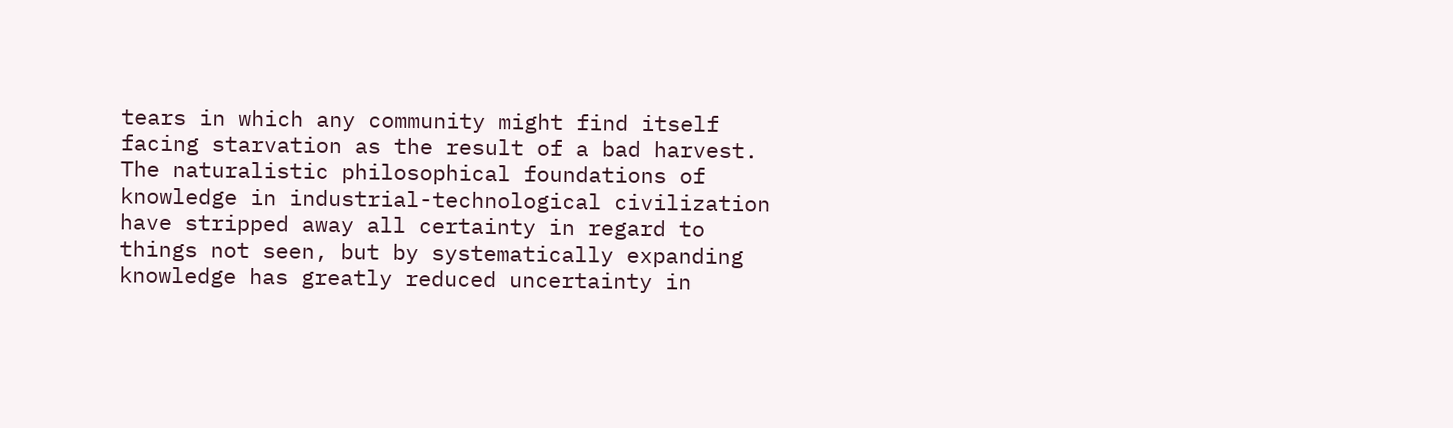tears in which any community might find itself facing starvation as the result of a bad harvest. The naturalistic philosophical foundations of knowledge in industrial-technological civilization have stripped away all certainty in regard to things not seen, but by systematically expanding knowledge has greatly reduced uncertainty in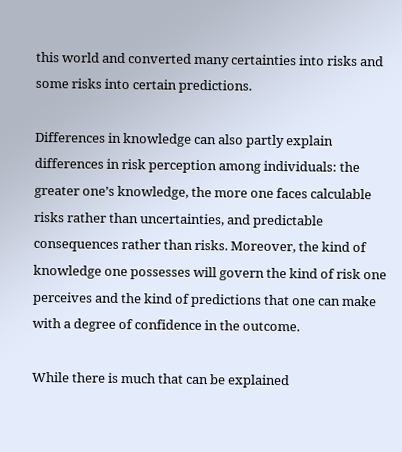this world and converted many certainties into risks and some risks into certain predictions.

Differences in knowledge can also partly explain differences in risk perception among individuals: the greater one’s knowledge, the more one faces calculable risks rather than uncertainties, and predictable consequences rather than risks. Moreover, the kind of knowledge one possesses will govern the kind of risk one perceives and the kind of predictions that one can make with a degree of confidence in the outcome.

While there is much that can be explained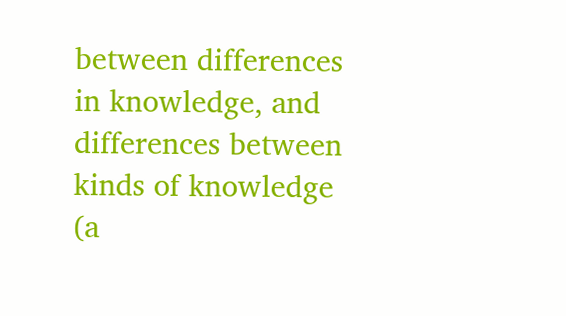between differences in knowledge, and differences between kinds of knowledge (a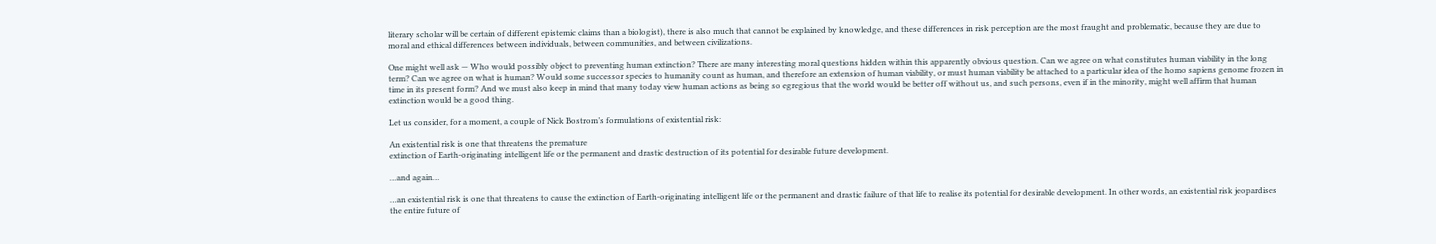literary scholar will be certain of different epistemic claims than a biologist), there is also much that cannot be explained by knowledge, and these differences in risk perception are the most fraught and problematic, because they are due to moral and ethical differences between individuals, between communities, and between civilizations.

One might well ask — Who would possibly object to preventing human extinction? There are many interesting moral questions hidden within this apparently obvious question. Can we agree on what constitutes human viability in the long term? Can we agree on what is human? Would some successor species to humanity count as human, and therefore an extension of human viability, or must human viability be attached to a particular idea of the homo sapiens genome frozen in time in its present form? And we must also keep in mind that many today view human actions as being so egregious that the world would be better off without us, and such persons, even if in the minority, might well affirm that human extinction would be a good thing.

Let us consider, for a moment, a couple of Nick Bostrom’s formulations of existential risk:

An existential risk is one that threatens the premature
extinction of Earth-originating intelligent life or the permanent and drastic destruction of its potential for desirable future development.

…and again…

…an existential risk is one that threatens to cause the extinction of Earth-originating intelligent life or the permanent and drastic failure of that life to realise its potential for desirable development. In other words, an existential risk jeopardises the entire future of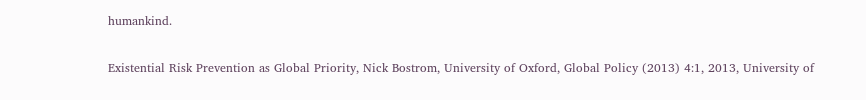humankind.

Existential Risk Prevention as Global Priority, Nick Bostrom, University of Oxford, Global Policy (2013) 4:1, 2013, University of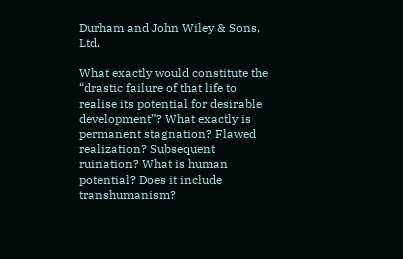Durham and John Wiley & Sons, Ltd.

What exactly would constitute the “drastic failure of that life to realise its potential for desirable development”? What exactly is permanent stagnation? Flawed realization? Subsequent ruination? What is human potential? Does it include transhumanism?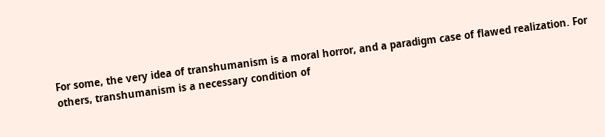For some, the very idea of transhumanism is a moral horror, and a paradigm case of flawed realization. For others, transhumanism is a necessary condition of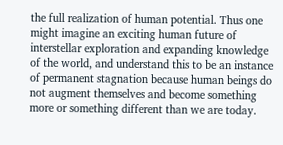the full realization of human potential. Thus one might imagine an exciting human future of interstellar exploration and expanding knowledge of the world, and understand this to be an instance of permanent stagnation because human beings do not augment themselves and become something more or something different than we are today.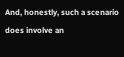And, honestly, such a scenario does involve an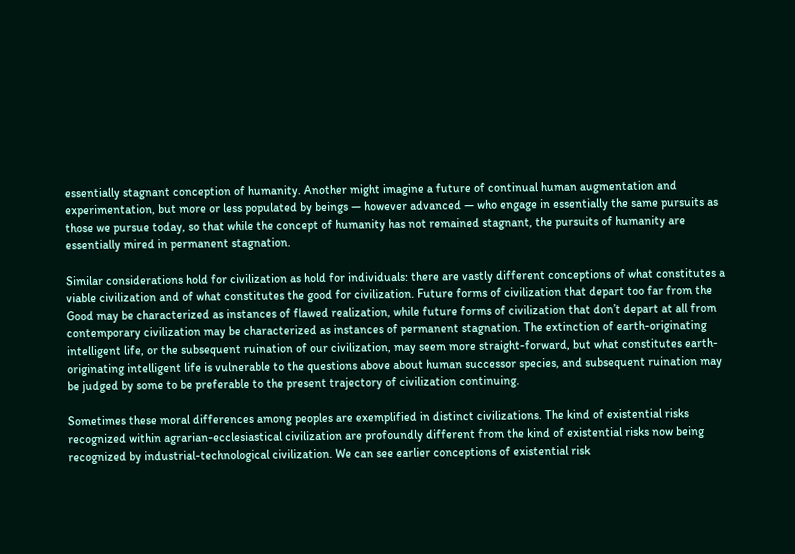essentially stagnant conception of humanity. Another might imagine a future of continual human augmentation and experimentation, but more or less populated by beings — however advanced — who engage in essentially the same pursuits as those we pursue today, so that while the concept of humanity has not remained stagnant, the pursuits of humanity are essentially mired in permanent stagnation.

Similar considerations hold for civilization as hold for individuals: there are vastly different conceptions of what constitutes a viable civilization and of what constitutes the good for civilization. Future forms of civilization that depart too far from the Good may be characterized as instances of flawed realization, while future forms of civilization that don’t depart at all from contemporary civilization may be characterized as instances of permanent stagnation. The extinction of earth-originating intelligent life, or the subsequent ruination of our civilization, may seem more straight-forward, but what constitutes earth-originating intelligent life is vulnerable to the questions above about human successor species, and subsequent ruination may be judged by some to be preferable to the present trajectory of civilization continuing.

Sometimes these moral differences among peoples are exemplified in distinct civilizations. The kind of existential risks recognized within agrarian-ecclesiastical civilization are profoundly different from the kind of existential risks now being recognized by industrial-technological civilization. We can see earlier conceptions of existential risk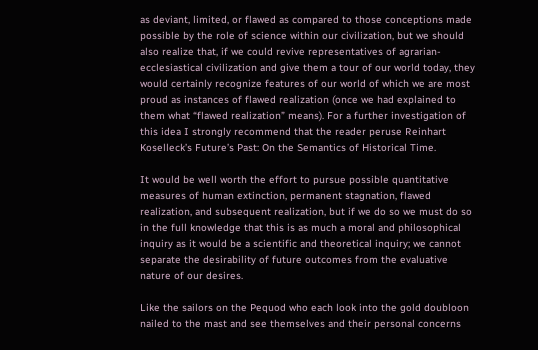as deviant, limited, or flawed as compared to those conceptions made possible by the role of science within our civilization, but we should also realize that, if we could revive representatives of agrarian-ecclesiastical civilization and give them a tour of our world today, they would certainly recognize features of our world of which we are most proud as instances of flawed realization (once we had explained to them what “flawed realization” means). For a further investigation of this idea I strongly recommend that the reader peruse Reinhart Koselleck’s Future’s Past: On the Semantics of Historical Time.

It would be well worth the effort to pursue possible quantitative measures of human extinction, permanent stagnation, flawed realization, and subsequent realization, but if we do so we must do so in the full knowledge that this is as much a moral and philosophical inquiry as it would be a scientific and theoretical inquiry; we cannot separate the desirability of future outcomes from the evaluative nature of our desires.

Like the sailors on the Pequod who each look into the gold doubloon nailed to the mast and see themselves and their personal concerns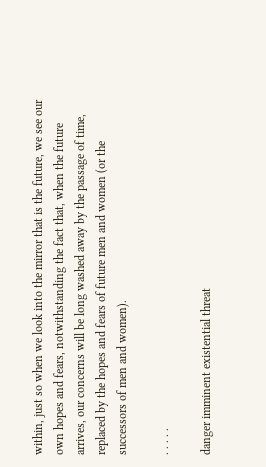within, just so when we look into the mirror that is the future, we see our own hopes and fears, notwithstanding the fact that, when the future arrives, our concerns will be long washed away by the passage of time, replaced by the hopes and fears of future men and women (or the successors of men and women).

. . . . .

danger imminent existential threat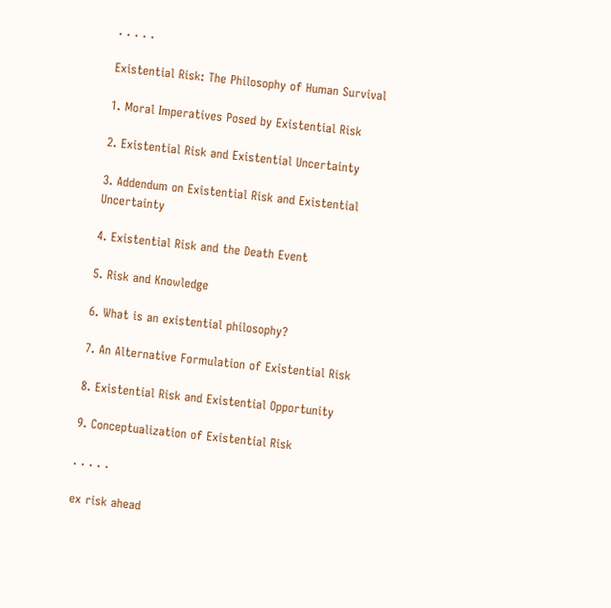. . . . .

Existential Risk: The Philosophy of Human Survival

1. Moral Imperatives Posed by Existential Risk

2. Existential Risk and Existential Uncertainty

3. Addendum on Existential Risk and Existential Uncertainty

4. Existential Risk and the Death Event

5. Risk and Knowledge

6. What is an existential philosophy?

7. An Alternative Formulation of Existential Risk

8. Existential Risk and Existential Opportunity

9. Conceptualization of Existential Risk

. . . . .

ex risk ahead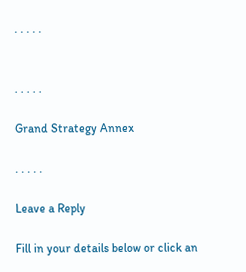. . . . .


. . . . .

Grand Strategy Annex

. . . . .

Leave a Reply

Fill in your details below or click an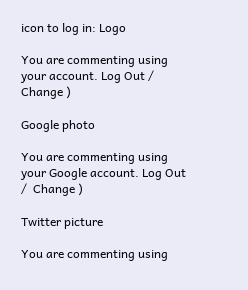icon to log in: Logo

You are commenting using your account. Log Out /  Change )

Google photo

You are commenting using your Google account. Log Out /  Change )

Twitter picture

You are commenting using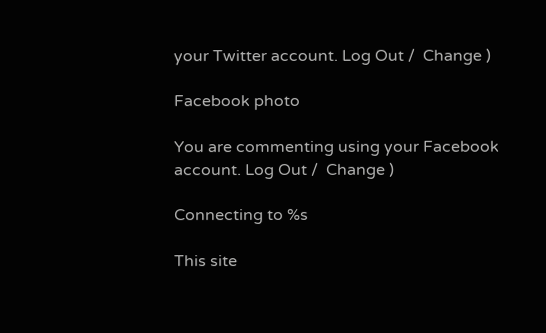your Twitter account. Log Out /  Change )

Facebook photo

You are commenting using your Facebook account. Log Out /  Change )

Connecting to %s

This site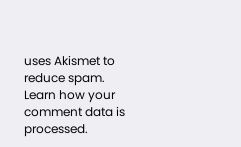uses Akismet to reduce spam. Learn how your comment data is processed.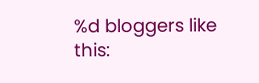%d bloggers like this: